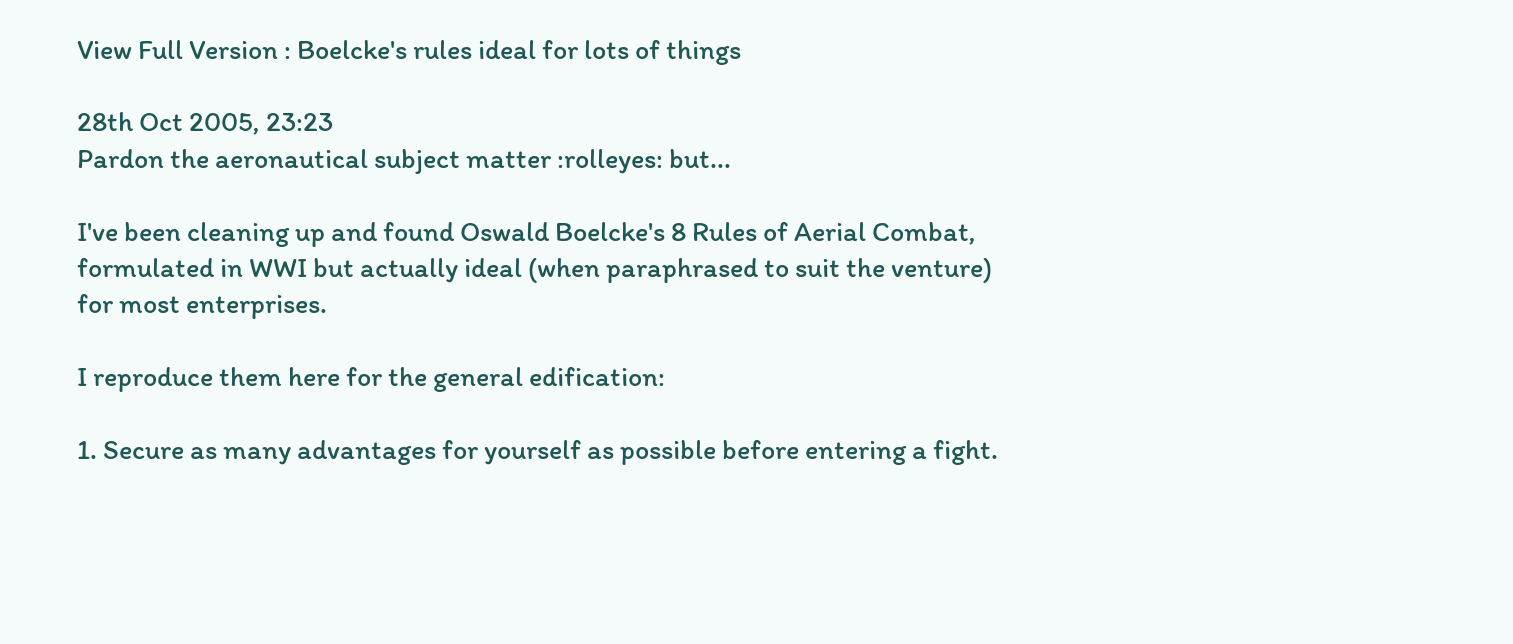View Full Version : Boelcke's rules ideal for lots of things

28th Oct 2005, 23:23
Pardon the aeronautical subject matter :rolleyes: but...

I've been cleaning up and found Oswald Boelcke's 8 Rules of Aerial Combat, formulated in WWI but actually ideal (when paraphrased to suit the venture) for most enterprises.

I reproduce them here for the general edification:

1. Secure as many advantages for yourself as possible before entering a fight.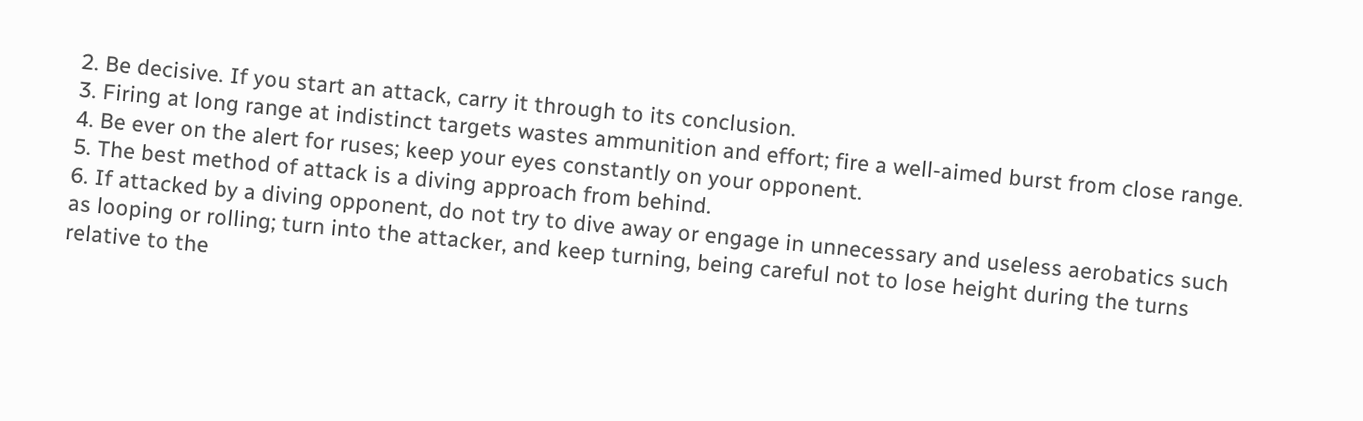2. Be decisive. If you start an attack, carry it through to its conclusion.
3. Firing at long range at indistinct targets wastes ammunition and effort; fire a well-aimed burst from close range.
4. Be ever on the alert for ruses; keep your eyes constantly on your opponent.
5. The best method of attack is a diving approach from behind.
6. If attacked by a diving opponent, do not try to dive away or engage in unnecessary and useless aerobatics such as looping or rolling; turn into the attacker, and keep turning, being careful not to lose height during the turns relative to the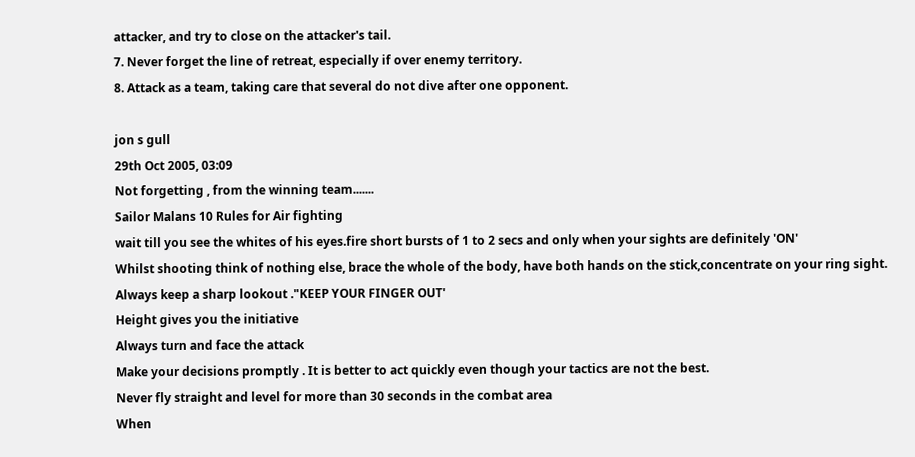attacker, and try to close on the attacker's tail.
7. Never forget the line of retreat, especially if over enemy territory.
8. Attack as a team, taking care that several do not dive after one opponent.

jon s gull
29th Oct 2005, 03:09
Not forgetting , from the winning team.......
Sailor Malans 10 Rules for Air fighting
wait till you see the whites of his eyes.fire short bursts of 1 to 2 secs and only when your sights are definitely 'ON'
Whilst shooting think of nothing else, brace the whole of the body, have both hands on the stick,concentrate on your ring sight.
Always keep a sharp lookout ."KEEP YOUR FINGER OUT'
Height gives you the initiative
Always turn and face the attack
Make your decisions promptly . It is better to act quickly even though your tactics are not the best.
Never fly straight and level for more than 30 seconds in the combat area
When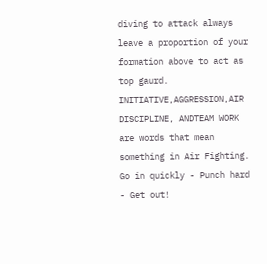diving to attack always leave a proportion of your formation above to act as top gaurd.
INITIATIVE,AGGRESSION,AIR DISCIPLINE, ANDTEAM WORK are words that mean something in Air Fighting.
Go in quickly - Punch hard - Get out!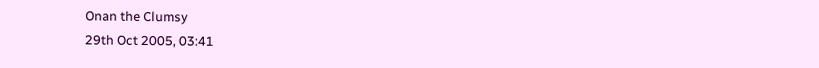Onan the Clumsy
29th Oct 2005, 03:41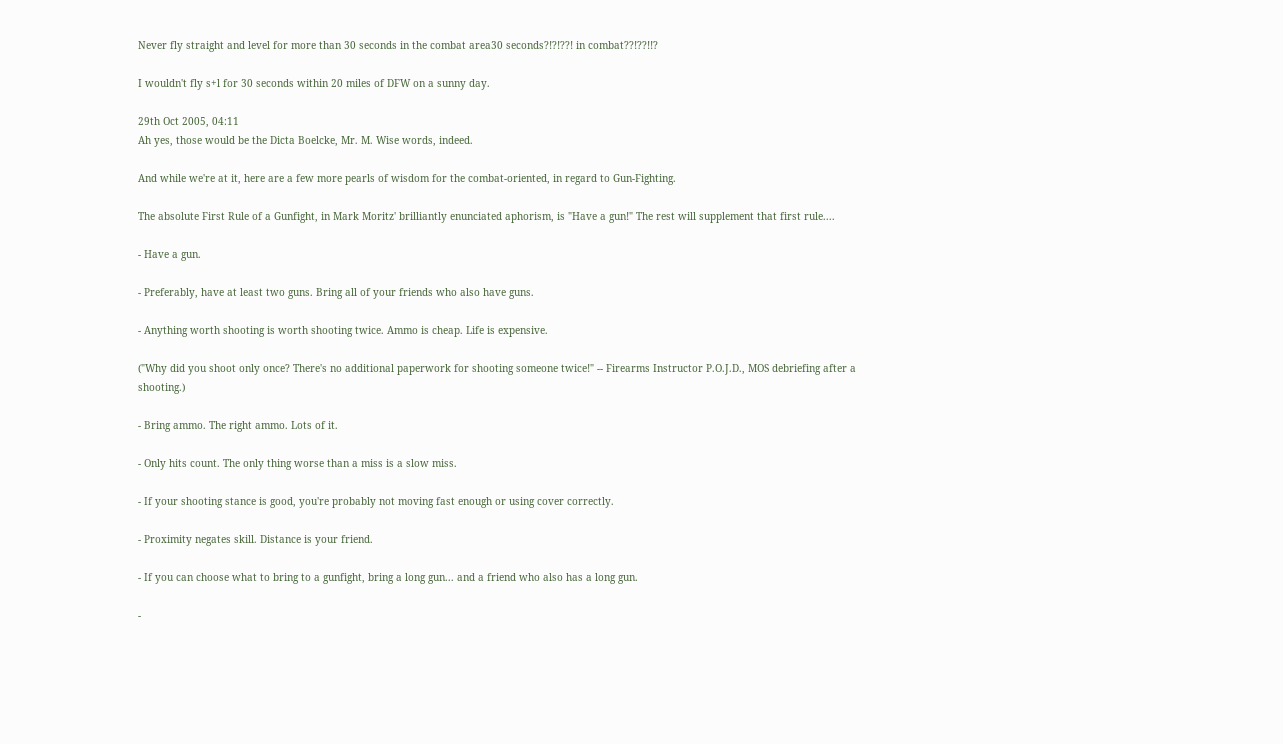Never fly straight and level for more than 30 seconds in the combat area30 seconds?!?!??! in combat??!??!!?

I wouldn't fly s+l for 30 seconds within 20 miles of DFW on a sunny day.

29th Oct 2005, 04:11
Ah yes, those would be the Dicta Boelcke, Mr. M. Wise words, indeed.

And while we're at it, here are a few more pearls of wisdom for the combat-oriented, in regard to Gun-Fighting.

The absolute First Rule of a Gunfight, in Mark Moritz' brilliantly enunciated aphorism, is "Have a gun!" The rest will supplement that first rule....

- Have a gun.

- Preferably, have at least two guns. Bring all of your friends who also have guns.

- Anything worth shooting is worth shooting twice. Ammo is cheap. Life is expensive.

("Why did you shoot only once? There's no additional paperwork for shooting someone twice!" -- Firearms Instructor P.O.J.D., MOS debriefing after a shooting.)

- Bring ammo. The right ammo. Lots of it.

- Only hits count. The only thing worse than a miss is a slow miss.

- If your shooting stance is good, you're probably not moving fast enough or using cover correctly.

- Proximity negates skill. Distance is your friend.

- If you can choose what to bring to a gunfight, bring a long gun... and a friend who also has a long gun.

-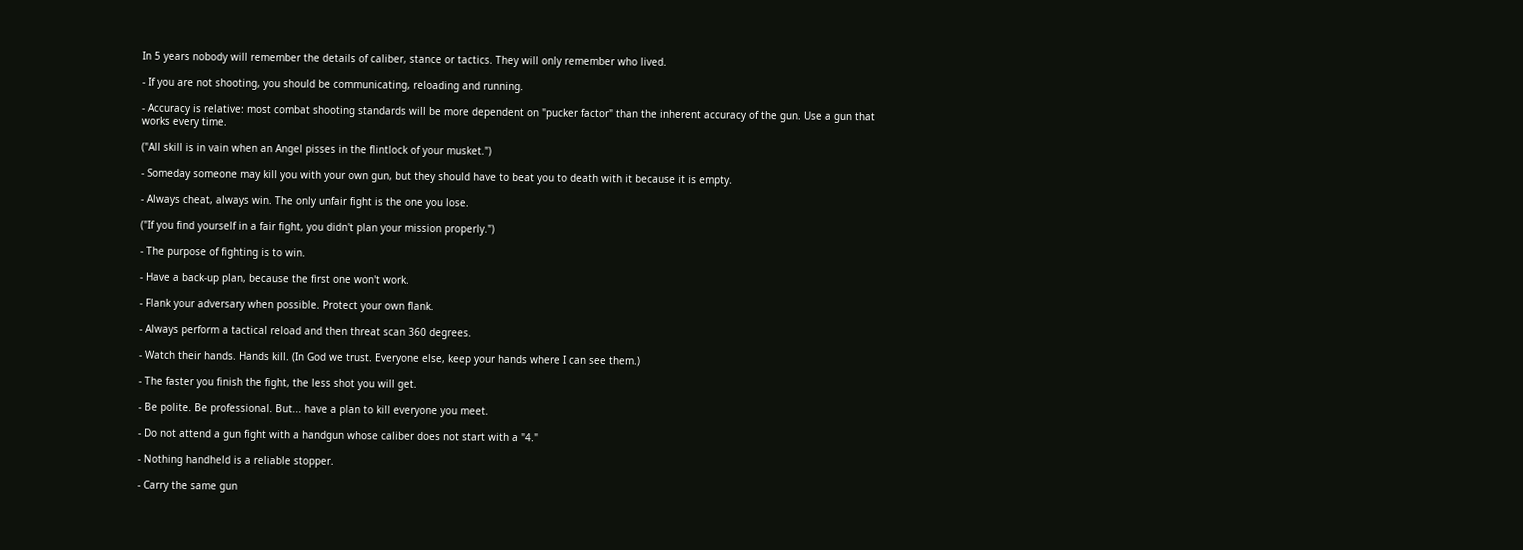In 5 years nobody will remember the details of caliber, stance or tactics. They will only remember who lived.

- If you are not shooting, you should be communicating, reloading and running.

- Accuracy is relative: most combat shooting standards will be more dependent on "pucker factor" than the inherent accuracy of the gun. Use a gun that works every time.

("All skill is in vain when an Angel pisses in the flintlock of your musket.")

- Someday someone may kill you with your own gun, but they should have to beat you to death with it because it is empty.

- Always cheat, always win. The only unfair fight is the one you lose.

("If you find yourself in a fair fight, you didn't plan your mission properly.")

- The purpose of fighting is to win.

- Have a back-up plan, because the first one won't work.

- Flank your adversary when possible. Protect your own flank.

- Always perform a tactical reload and then threat scan 360 degrees.

- Watch their hands. Hands kill. (In God we trust. Everyone else, keep your hands where I can see them.)

- The faster you finish the fight, the less shot you will get.

- Be polite. Be professional. But... have a plan to kill everyone you meet.

- Do not attend a gun fight with a handgun whose caliber does not start with a "4."

- Nothing handheld is a reliable stopper.

- Carry the same gun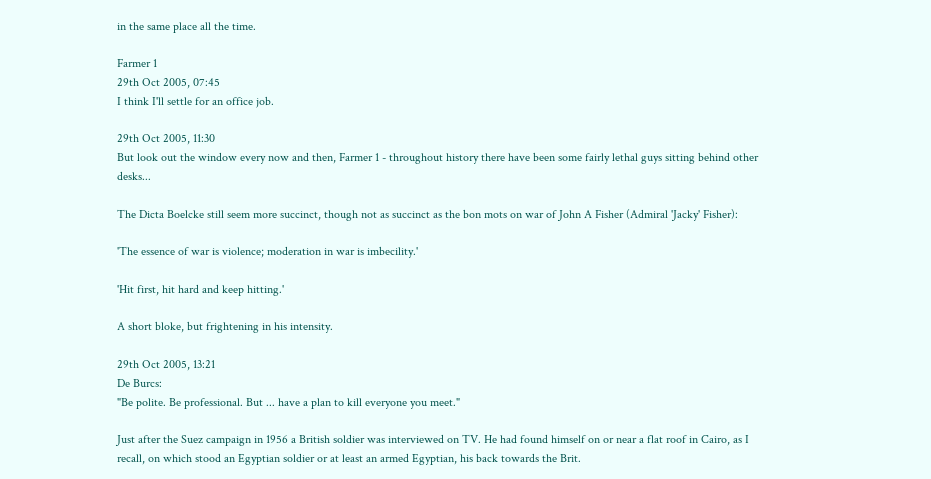in the same place all the time.

Farmer 1
29th Oct 2005, 07:45
I think I'll settle for an office job.

29th Oct 2005, 11:30
But look out the window every now and then, Farmer 1 - throughout history there have been some fairly lethal guys sitting behind other desks...

The Dicta Boelcke still seem more succinct, though not as succinct as the bon mots on war of John A Fisher (Admiral 'Jacky' Fisher):

'The essence of war is violence; moderation in war is imbecility.'

'Hit first, hit hard and keep hitting.'

A short bloke, but frightening in his intensity.

29th Oct 2005, 13:21
De Burcs:
"Be polite. Be professional. But ... have a plan to kill everyone you meet."

Just after the Suez campaign in 1956 a British soldier was interviewed on TV. He had found himself on or near a flat roof in Cairo, as I recall, on which stood an Egyptian soldier or at least an armed Egyptian, his back towards the Brit.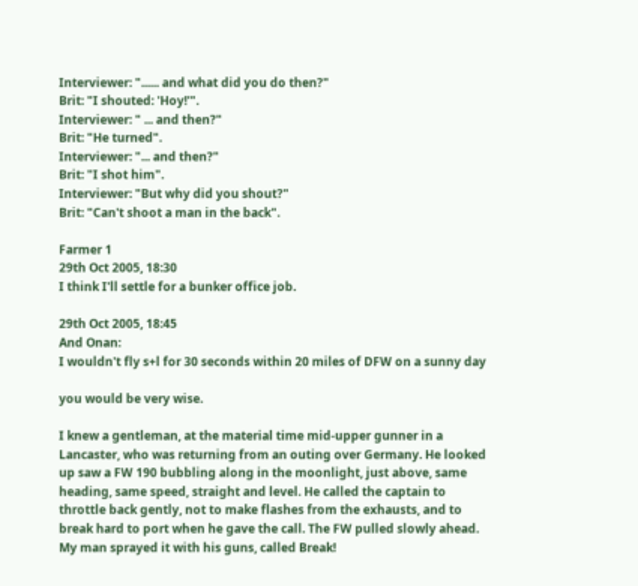Interviewer: "...... and what did you do then?"
Brit: "I shouted: 'Hoy!'".
Interviewer: " ... and then?"
Brit: "He turned".
Interviewer: "... and then?"
Brit: "I shot him".
Interviewer: "But why did you shout?"
Brit: "Can't shoot a man in the back".

Farmer 1
29th Oct 2005, 18:30
I think I'll settle for a bunker office job.

29th Oct 2005, 18:45
And Onan:
I wouldn't fly s+l for 30 seconds within 20 miles of DFW on a sunny day

you would be very wise.

I knew a gentleman, at the material time mid-upper gunner in a Lancaster, who was returning from an outing over Germany. He looked up saw a FW 190 bubbling along in the moonlight, just above, same heading, same speed, straight and level. He called the captain to throttle back gently, not to make flashes from the exhausts, and to break hard to port when he gave the call. The FW pulled slowly ahead. My man sprayed it with his guns, called Break!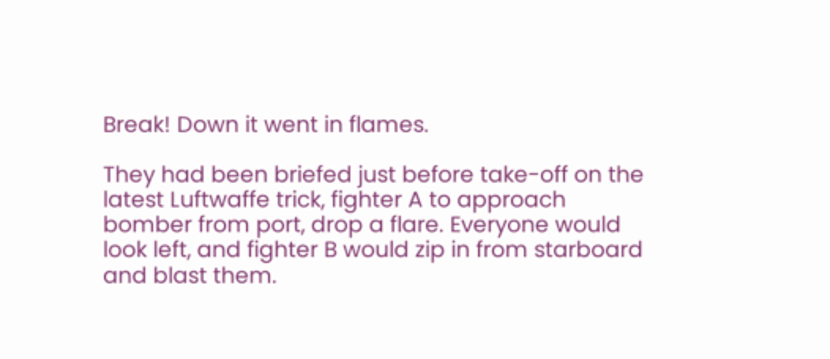Break! Down it went in flames.

They had been briefed just before take-off on the latest Luftwaffe trick, fighter A to approach bomber from port, drop a flare. Everyone would look left, and fighter B would zip in from starboard and blast them.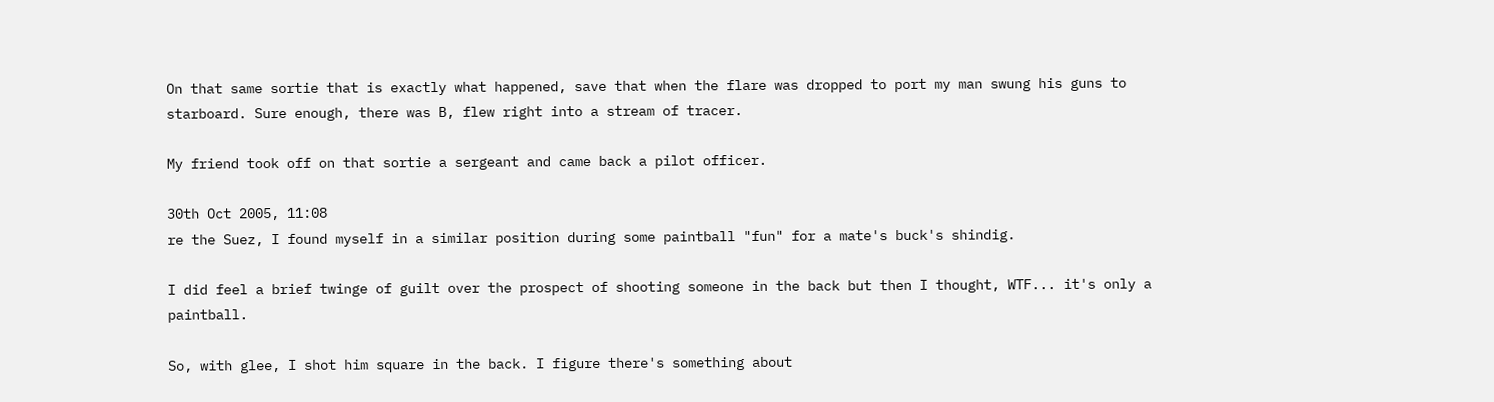On that same sortie that is exactly what happened, save that when the flare was dropped to port my man swung his guns to starboard. Sure enough, there was B, flew right into a stream of tracer.

My friend took off on that sortie a sergeant and came back a pilot officer.

30th Oct 2005, 11:08
re the Suez, I found myself in a similar position during some paintball "fun" for a mate's buck's shindig.

I did feel a brief twinge of guilt over the prospect of shooting someone in the back but then I thought, WTF... it's only a paintball.

So, with glee, I shot him square in the back. I figure there's something about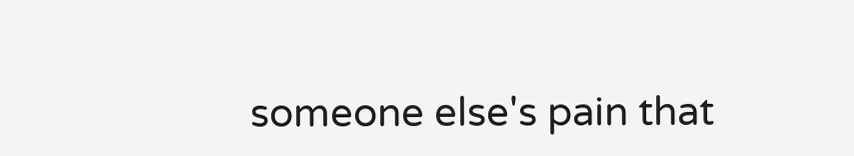someone else's pain that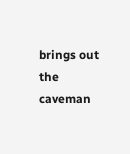brings out the caveman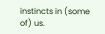instincts in (some of) us.